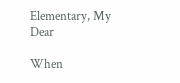Elementary, My Dear

When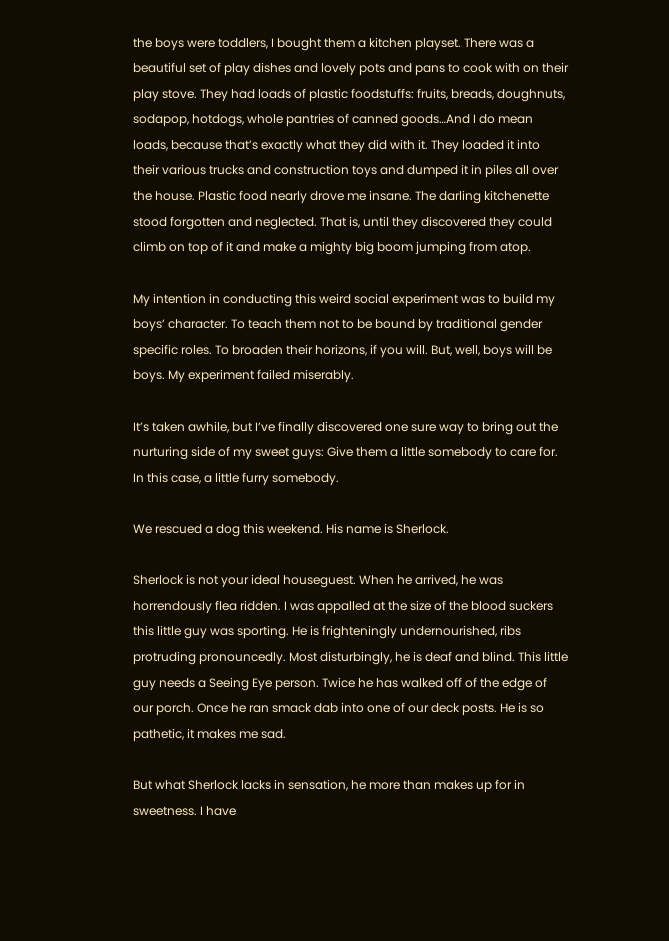the boys were toddlers, I bought them a kitchen playset. There was a beautiful set of play dishes and lovely pots and pans to cook with on their play stove. They had loads of plastic foodstuffs: fruits, breads, doughnuts, sodapop, hotdogs, whole pantries of canned goods…And I do mean loads, because that’s exactly what they did with it. They loaded it into their various trucks and construction toys and dumped it in piles all over the house. Plastic food nearly drove me insane. The darling kitchenette stood forgotten and neglected. That is, until they discovered they could climb on top of it and make a mighty big boom jumping from atop.

My intention in conducting this weird social experiment was to build my boys’ character. To teach them not to be bound by traditional gender specific roles. To broaden their horizons, if you will. But, well, boys will be boys. My experiment failed miserably.

It’s taken awhile, but I’ve finally discovered one sure way to bring out the nurturing side of my sweet guys: Give them a little somebody to care for. In this case, a little furry somebody.

We rescued a dog this weekend. His name is Sherlock.

Sherlock is not your ideal houseguest. When he arrived, he was horrendously flea ridden. I was appalled at the size of the blood suckers this little guy was sporting. He is frighteningly undernourished, ribs protruding pronouncedly. Most disturbingly, he is deaf and blind. This little guy needs a Seeing Eye person. Twice he has walked off of the edge of our porch. Once he ran smack dab into one of our deck posts. He is so pathetic, it makes me sad.

But what Sherlock lacks in sensation, he more than makes up for in sweetness. I have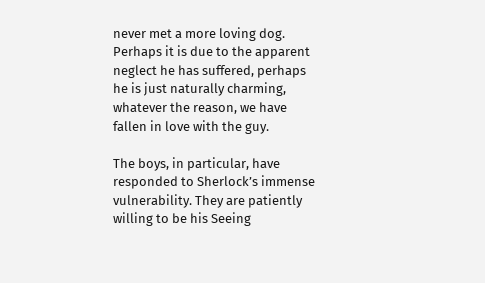never met a more loving dog. Perhaps it is due to the apparent neglect he has suffered, perhaps he is just naturally charming, whatever the reason, we have fallen in love with the guy.

The boys, in particular, have responded to Sherlock’s immense vulnerability. They are patiently willing to be his Seeing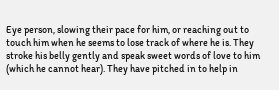Eye person, slowing their pace for him, or reaching out to touch him when he seems to lose track of where he is. They stroke his belly gently and speak sweet words of love to him (which he cannot hear). They have pitched in to help in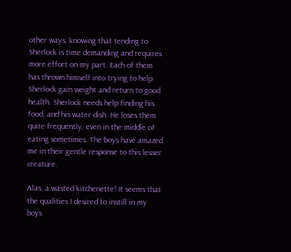other ways, knowing that tending to Sherlock is time demanding and requires more effort on my part. Each of them has thrown himself into trying to help Sherlock gain weight and return to good health. Sherlock needs help finding his food, and his water dish. He loses them quite frequently, even in the middle of eating sometimes. The boys have amazed me in their gentle response to this lesser creature.

Alas, a wasted kitchenette! It seems that the qualities I desired to instill in my boys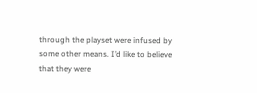through the playset were infused by some other means. I’d like to believe that they were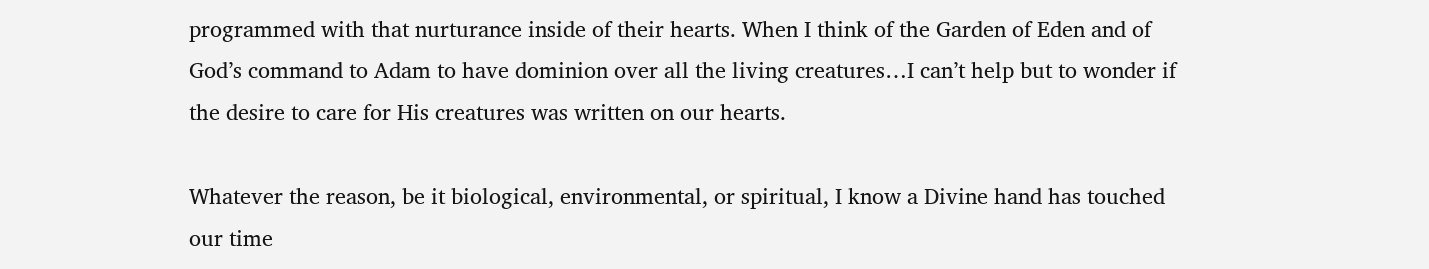programmed with that nurturance inside of their hearts. When I think of the Garden of Eden and of God’s command to Adam to have dominion over all the living creatures…I can’t help but to wonder if the desire to care for His creatures was written on our hearts.

Whatever the reason, be it biological, environmental, or spiritual, I know a Divine hand has touched our time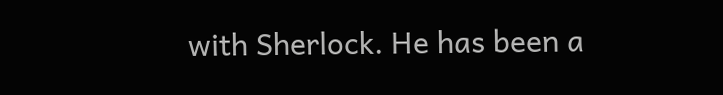with Sherlock. He has been a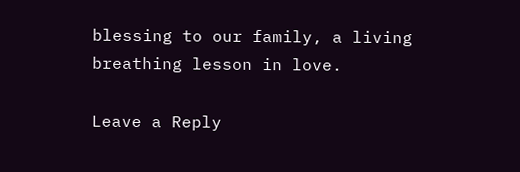blessing to our family, a living breathing lesson in love.

Leave a Reply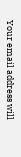Your email address will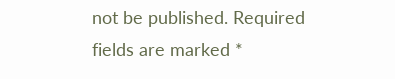not be published. Required fields are marked *